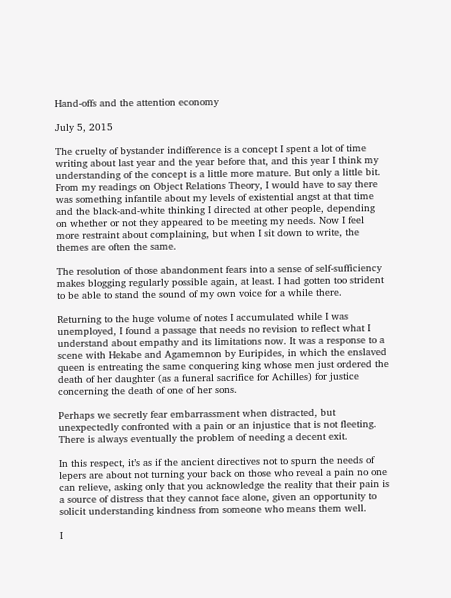Hand-offs and the attention economy

July 5, 2015

The cruelty of bystander indifference is a concept I spent a lot of time writing about last year and the year before that, and this year I think my understanding of the concept is a little more mature. But only a little bit. From my readings on Object Relations Theory, I would have to say there was something infantile about my levels of existential angst at that time and the black-and-white thinking I directed at other people, depending on whether or not they appeared to be meeting my needs. Now I feel more restraint about complaining, but when I sit down to write, the themes are often the same.

The resolution of those abandonment fears into a sense of self-sufficiency makes blogging regularly possible again, at least. I had gotten too strident to be able to stand the sound of my own voice for a while there.

Returning to the huge volume of notes I accumulated while I was unemployed, I found a passage that needs no revision to reflect what I understand about empathy and its limitations now. It was a response to a scene with Hekabe and Agamemnon by Euripides, in which the enslaved queen is entreating the same conquering king whose men just ordered the death of her daughter (as a funeral sacrifice for Achilles) for justice concerning the death of one of her sons.

Perhaps we secretly fear embarrassment when distracted, but unexpectedly confronted with a pain or an injustice that is not fleeting. There is always eventually the problem of needing a decent exit.

In this respect, it’s as if the ancient directives not to spurn the needs of lepers are about not turning your back on those who reveal a pain no one can relieve, asking only that you acknowledge the reality that their pain is a source of distress that they cannot face alone, given an opportunity to solicit understanding kindness from someone who means them well.

I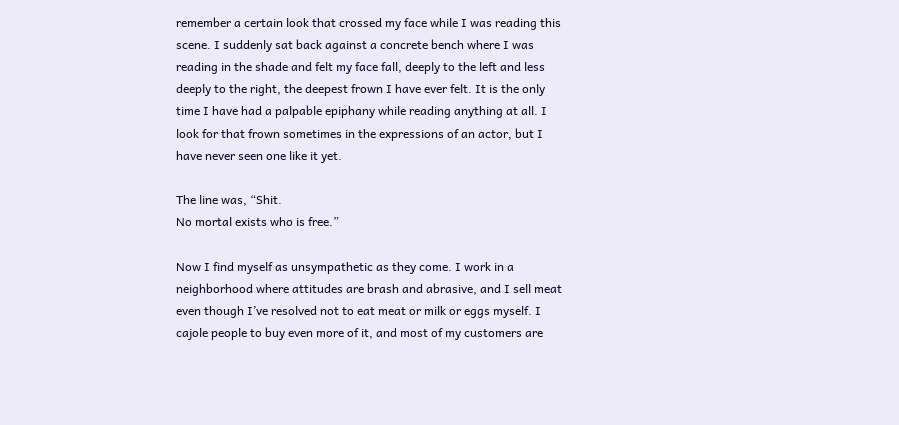remember a certain look that crossed my face while I was reading this scene. I suddenly sat back against a concrete bench where I was reading in the shade and felt my face fall, deeply to the left and less deeply to the right, the deepest frown I have ever felt. It is the only time I have had a palpable epiphany while reading anything at all. I look for that frown sometimes in the expressions of an actor, but I have never seen one like it yet.

The line was, “Shit.
No mortal exists who is free.”

Now I find myself as unsympathetic as they come. I work in a neighborhood where attitudes are brash and abrasive, and I sell meat even though I’ve resolved not to eat meat or milk or eggs myself. I cajole people to buy even more of it, and most of my customers are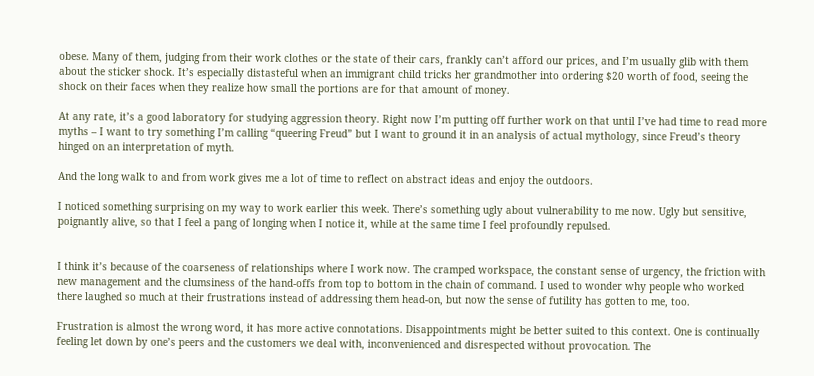obese. Many of them, judging from their work clothes or the state of their cars, frankly can’t afford our prices, and I’m usually glib with them about the sticker shock. It’s especially distasteful when an immigrant child tricks her grandmother into ordering $20 worth of food, seeing the shock on their faces when they realize how small the portions are for that amount of money.

At any rate, it’s a good laboratory for studying aggression theory. Right now I’m putting off further work on that until I’ve had time to read more myths – I want to try something I’m calling “queering Freud” but I want to ground it in an analysis of actual mythology, since Freud’s theory hinged on an interpretation of myth.

And the long walk to and from work gives me a lot of time to reflect on abstract ideas and enjoy the outdoors.

I noticed something surprising on my way to work earlier this week. There’s something ugly about vulnerability to me now. Ugly but sensitive, poignantly alive, so that I feel a pang of longing when I notice it, while at the same time I feel profoundly repulsed.


I think it’s because of the coarseness of relationships where I work now. The cramped workspace, the constant sense of urgency, the friction with new management and the clumsiness of the hand-offs from top to bottom in the chain of command. I used to wonder why people who worked there laughed so much at their frustrations instead of addressing them head-on, but now the sense of futility has gotten to me, too.

Frustration is almost the wrong word, it has more active connotations. Disappointments might be better suited to this context. One is continually feeling let down by one’s peers and the customers we deal with, inconvenienced and disrespected without provocation. The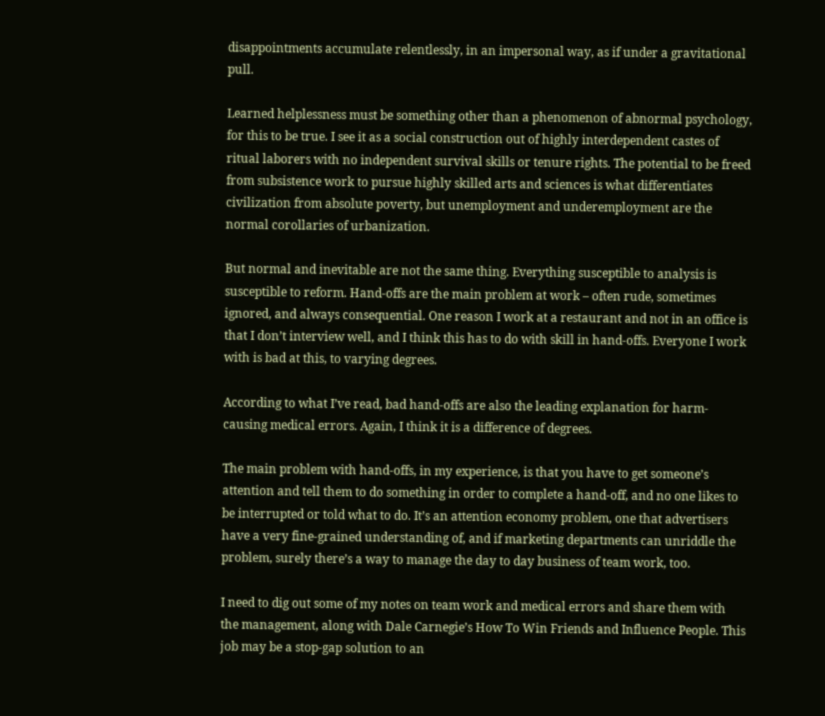disappointments accumulate relentlessly, in an impersonal way, as if under a gravitational pull.

Learned helplessness must be something other than a phenomenon of abnormal psychology, for this to be true. I see it as a social construction out of highly interdependent castes of ritual laborers with no independent survival skills or tenure rights. The potential to be freed from subsistence work to pursue highly skilled arts and sciences is what differentiates civilization from absolute poverty, but unemployment and underemployment are the normal corollaries of urbanization.

But normal and inevitable are not the same thing. Everything susceptible to analysis is susceptible to reform. Hand-offs are the main problem at work – often rude, sometimes ignored, and always consequential. One reason I work at a restaurant and not in an office is that I don’t interview well, and I think this has to do with skill in hand-offs. Everyone I work with is bad at this, to varying degrees.

According to what I’ve read, bad hand-offs are also the leading explanation for harm-causing medical errors. Again, I think it is a difference of degrees.

The main problem with hand-offs, in my experience, is that you have to get someone’s attention and tell them to do something in order to complete a hand-off, and no one likes to be interrupted or told what to do. It’s an attention economy problem, one that advertisers have a very fine-grained understanding of, and if marketing departments can unriddle the problem, surely there’s a way to manage the day to day business of team work, too.

I need to dig out some of my notes on team work and medical errors and share them with the management, along with Dale Carnegie’s How To Win Friends and Influence People. This job may be a stop-gap solution to an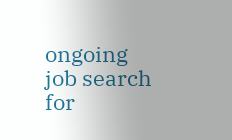ongoing job search for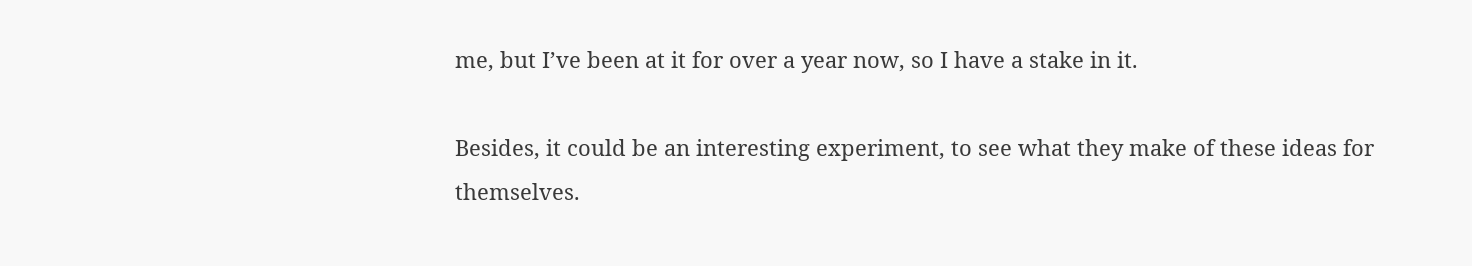me, but I’ve been at it for over a year now, so I have a stake in it.

Besides, it could be an interesting experiment, to see what they make of these ideas for themselves.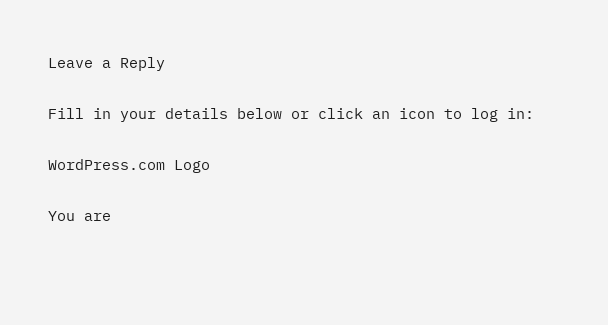Leave a Reply

Fill in your details below or click an icon to log in:

WordPress.com Logo

You are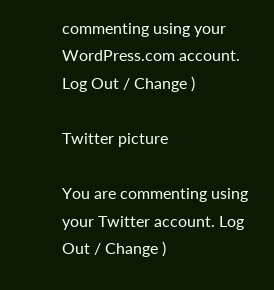commenting using your WordPress.com account. Log Out / Change )

Twitter picture

You are commenting using your Twitter account. Log Out / Change )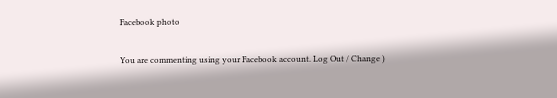Facebook photo

You are commenting using your Facebook account. Log Out / Change )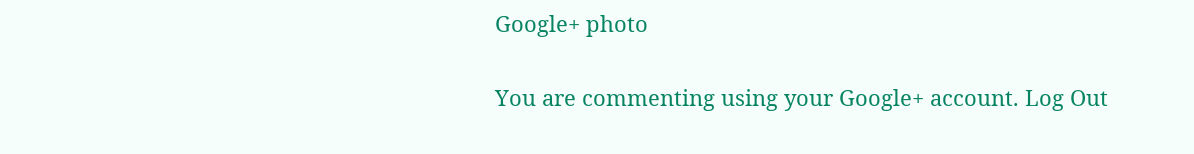Google+ photo

You are commenting using your Google+ account. Log Out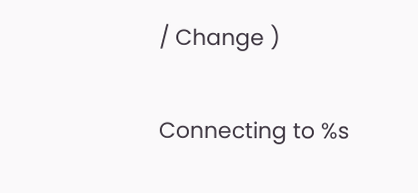/ Change )

Connecting to %s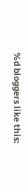%d bloggers like this: